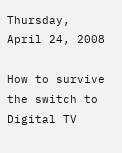Thursday, April 24, 2008

How to survive the switch to Digital TV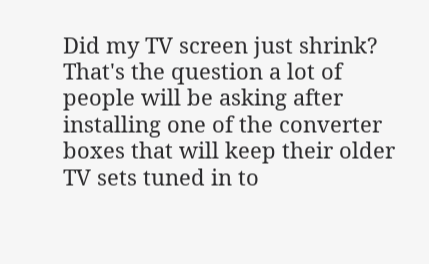Did my TV screen just shrink? That's the question a lot of people will be asking after installing one of the converter boxes that will keep their older TV sets tuned in to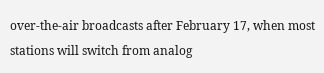over-the-air broadcasts after February 17, when most stations will switch from analog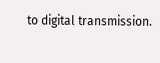to digital transmission.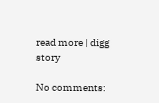read more | digg story

No comments: